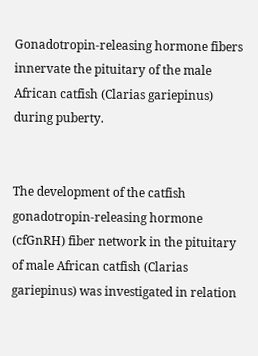Gonadotropin-releasing hormone fibers innervate the pituitary of the male African catfish (Clarias gariepinus) during puberty.


The development of the catfish gonadotropin-releasing hormone (cfGnRH) fiber network in the pituitary of male African catfish (Clarias gariepinus) was investigated in relation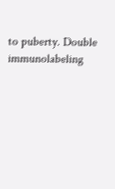to puberty. Double immunolabeling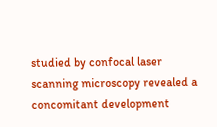studied by confocal laser scanning microscopy revealed a concomitant development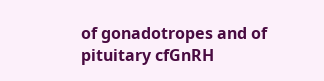of gonadotropes and of pituitary cfGnRH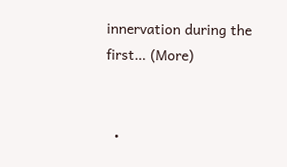innervation during the first… (More)


  •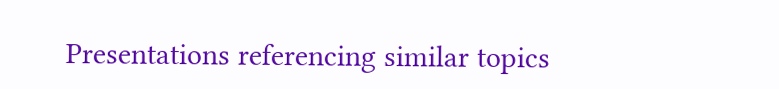Presentations referencing similar topics